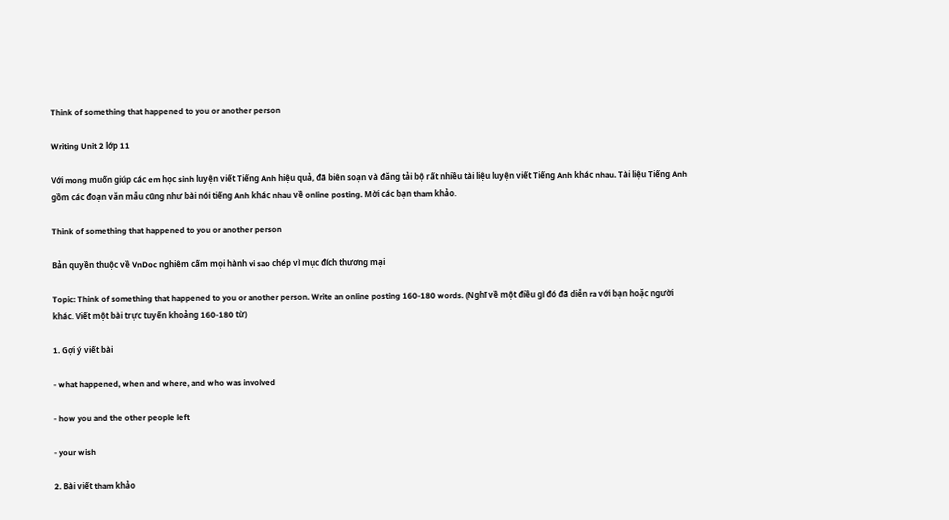Think of something that happened to you or another person

Writing Unit 2 lớp 11

Với mong muốn giúp các em học sinh luyện viết Tiếng Anh hiệu quả, đã biên soạn và đăng tải bộ rất nhiều tài liệu luyện viết Tiếng Anh khác nhau. Tài liệu Tiếng Anh gồm các đoạn văn mẫu cũng như bài nói tiếng Anh khác nhau về online posting. Mời các bạn tham khảo.

Think of something that happened to you or another person

Bản quyền thuộc về VnDoc nghiêm cấm mọi hành vi sao chép vì mục đích thương mại

Topic: Think of something that happened to you or another person. Write an online posting 160-180 words. (Nghĩ về một điều gì đó đã diễn ra với bạn hoặc người khác. Viết một bài trực tuyến khoảng 160-180 từ)

1. Gợi ý viết bài

- what happened, when and where, and who was involved

- how you and the other people left

- your wish

2. Bài viết tham khảo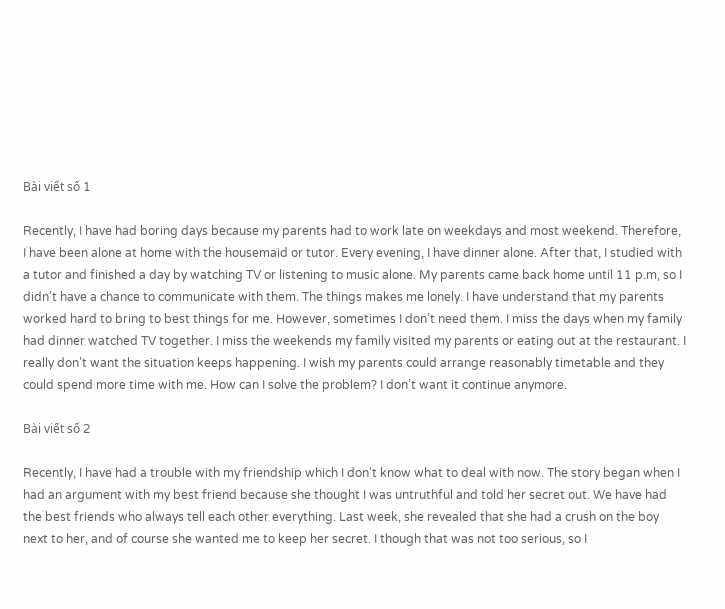Bài viết số 1

Recently, I have had boring days because my parents had to work late on weekdays and most weekend. Therefore, I have been alone at home with the housemaid or tutor. Every evening, I have dinner alone. After that, I studied with a tutor and finished a day by watching TV or listening to music alone. My parents came back home until 11 p.m, so I didn’t have a chance to communicate with them. The things makes me lonely. I have understand that my parents worked hard to bring to best things for me. However, sometimes I don’t need them. I miss the days when my family had dinner watched TV together. I miss the weekends my family visited my parents or eating out at the restaurant. I really don’t want the situation keeps happening. I wish my parents could arrange reasonably timetable and they could spend more time with me. How can I solve the problem? I don’t want it continue anymore.

Bài viết số 2

Recently, I have had a trouble with my friendship which I don't know what to deal with now. The story began when I had an argument with my best friend because she thought I was untruthful and told her secret out. We have had the best friends who always tell each other everything. Last week, she revealed that she had a crush on the boy next to her, and of course she wanted me to keep her secret. I though that was not too serious, so I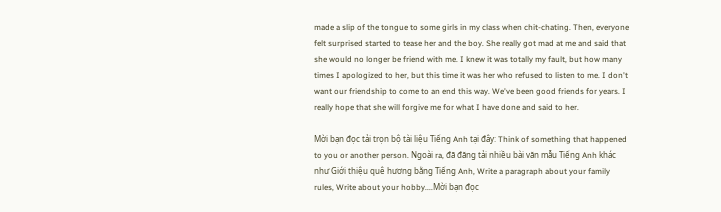made a slip of the tongue to some girls in my class when chit-chating. Then, everyone felt surprised started to tease her and the boy. She really got mad at me and said that she would no longer be friend with me. I knew it was totally my fault, but how many times I apologized to her, but this time it was her who refused to listen to me. I don't want our friendship to come to an end this way. We've been good friends for years. I really hope that she will forgive me for what I have done and said to her.

Mời bạn đọc tải trọn bộ tài liệu Tiếng Anh tại đây: Think of something that happened to you or another person. Ngoài ra, đã đăng tải nhiều bài văn mẫu Tiếng Anh khác như Giới thiệu quê hương bằng Tiếng Anh, Write a paragraph about your family rules, Write about your hobby....Mời bạn đọc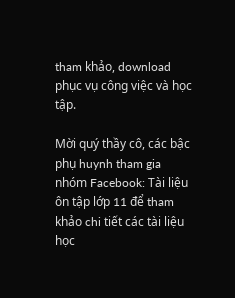tham khảo, download phục vụ công việc và học tập.

Mời quý thầy cô, các bậc phụ huynh tham gia nhóm Facebook: Tài liệu ôn tập lớp 11 để tham khảo chi tiết các tài liệu học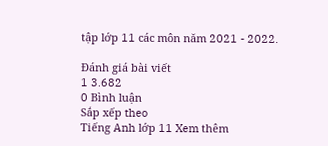tập lớp 11 các môn năm 2021 - 2022.

Đánh giá bài viết
1 3.682
0 Bình luận
Sắp xếp theo
Tiếng Anh lớp 11 Xem thêm